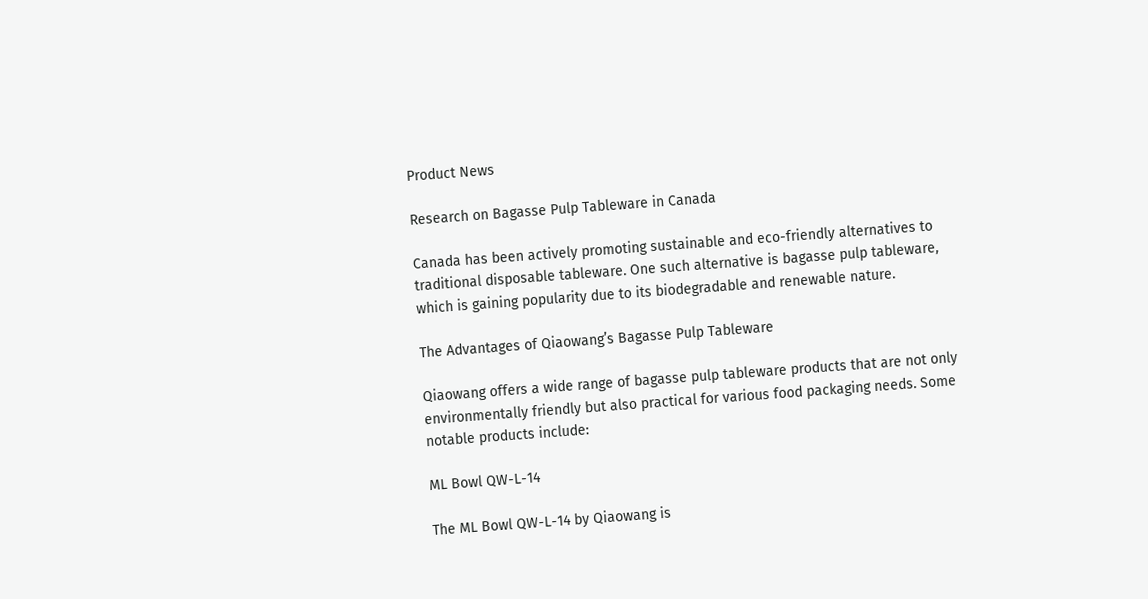Product News

Research on Bagasse Pulp Tableware in Canada

Canada has been actively promoting sustainable and eco-friendly alternatives to traditional disposable tableware. One such alternative is bagasse pulp tableware, which is gaining popularity due to its biodegradable and renewable nature.

The Advantages of Qiaowang’s Bagasse Pulp Tableware

Qiaowang offers a wide range of bagasse pulp tableware products that are not only environmentally friendly but also practical for various food packaging needs. Some notable products include:

ML Bowl QW-L-14

The ML Bowl QW-L-14 by Qiaowang is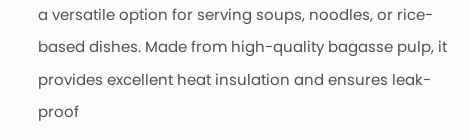a versatile option for serving soups, noodles, or rice-based dishes. Made from high-quality bagasse pulp, it provides excellent heat insulation and ensures leak-proof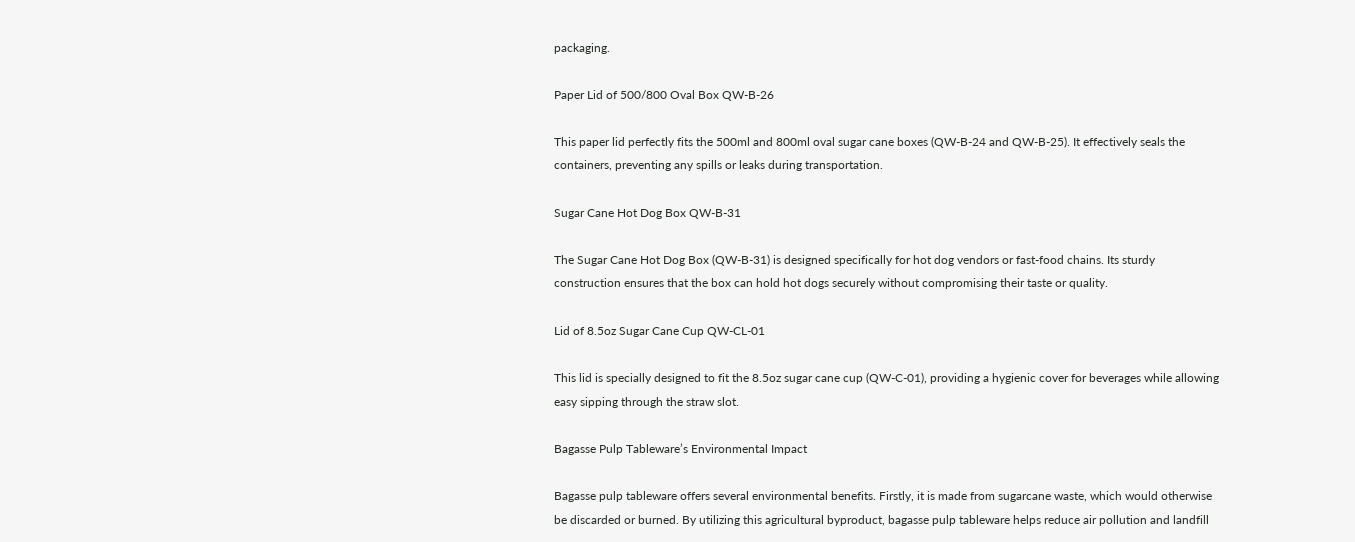packaging.

Paper Lid of 500/800 Oval Box QW-B-26

This paper lid perfectly fits the 500ml and 800ml oval sugar cane boxes (QW-B-24 and QW-B-25). It effectively seals the containers, preventing any spills or leaks during transportation.

Sugar Cane Hot Dog Box QW-B-31

The Sugar Cane Hot Dog Box (QW-B-31) is designed specifically for hot dog vendors or fast-food chains. Its sturdy construction ensures that the box can hold hot dogs securely without compromising their taste or quality.

Lid of 8.5oz Sugar Cane Cup QW-CL-01

This lid is specially designed to fit the 8.5oz sugar cane cup (QW-C-01), providing a hygienic cover for beverages while allowing easy sipping through the straw slot.

Bagasse Pulp Tableware’s Environmental Impact

Bagasse pulp tableware offers several environmental benefits. Firstly, it is made from sugarcane waste, which would otherwise be discarded or burned. By utilizing this agricultural byproduct, bagasse pulp tableware helps reduce air pollution and landfill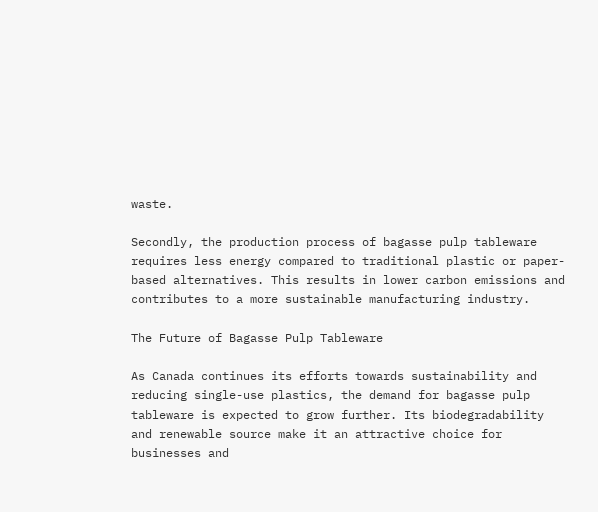waste.

Secondly, the production process of bagasse pulp tableware requires less energy compared to traditional plastic or paper-based alternatives. This results in lower carbon emissions and contributes to a more sustainable manufacturing industry.

The Future of Bagasse Pulp Tableware

As Canada continues its efforts towards sustainability and reducing single-use plastics, the demand for bagasse pulp tableware is expected to grow further. Its biodegradability and renewable source make it an attractive choice for businesses and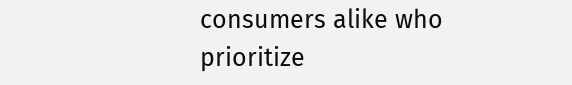consumers alike who prioritize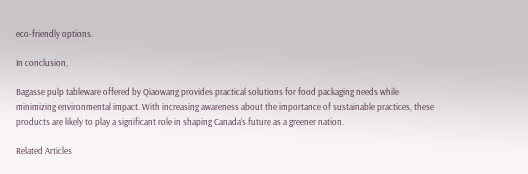eco-friendly options.

In conclusion,

Bagasse pulp tableware offered by Qiaowang provides practical solutions for food packaging needs while minimizing environmental impact. With increasing awareness about the importance of sustainable practices, these products are likely to play a significant role in shaping Canada’s future as a greener nation.

Related Articles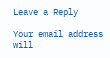Leave a Reply

Your email address will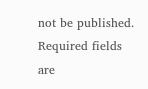not be published. Required fields are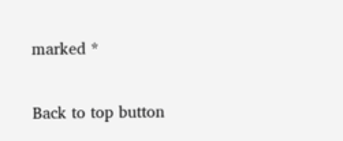marked *

Back to top button